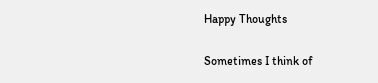Happy Thoughts

Sometimes I think of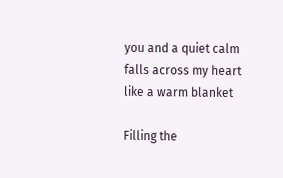you and a quiet calm falls across my heart like a warm blanket

Filling the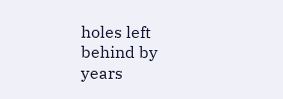holes left behind by years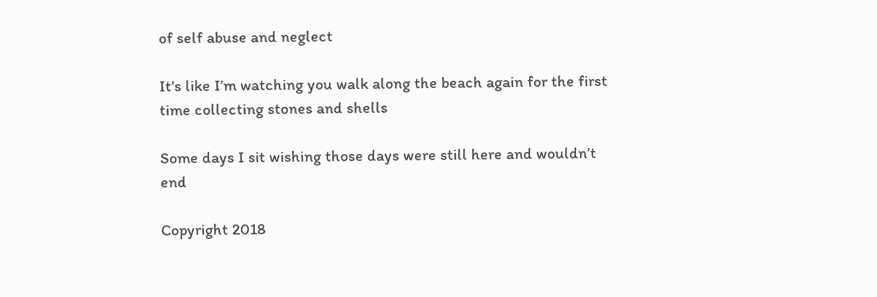of self abuse and neglect

It’s like I’m watching you walk along the beach again for the first time collecting stones and shells

Some days I sit wishing those days were still here and wouldn’t end

Copyright 2018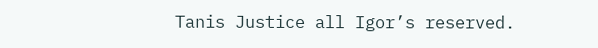Tanis Justice all Igor’s reserved.